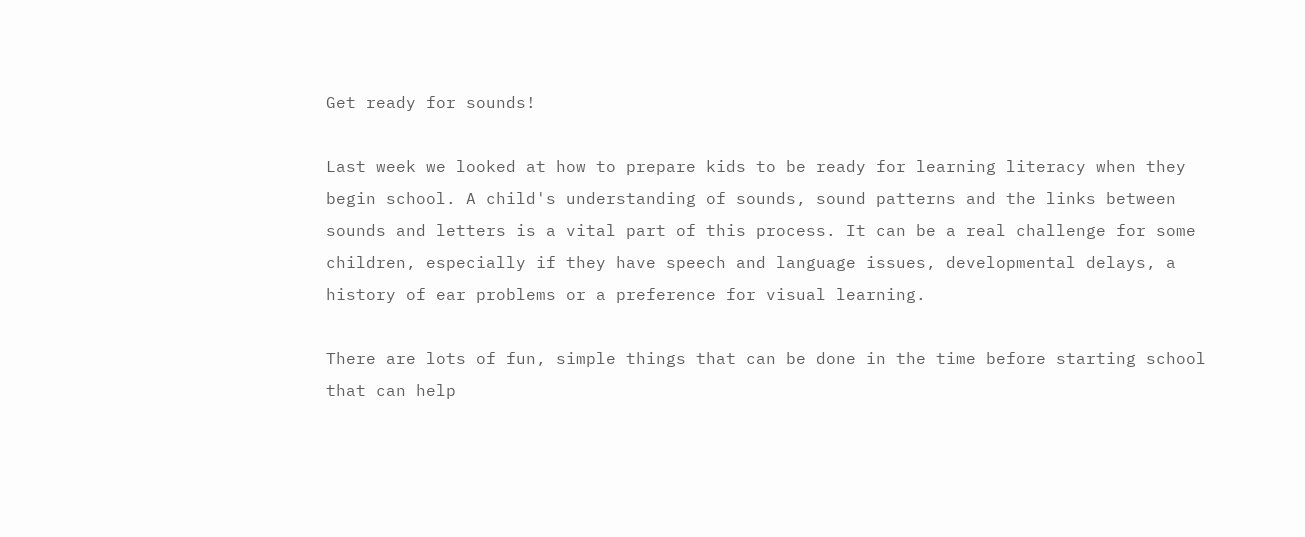Get ready for sounds!

Last week we looked at how to prepare kids to be ready for learning literacy when they begin school. A child's understanding of sounds, sound patterns and the links between sounds and letters is a vital part of this process. It can be a real challenge for some children, especially if they have speech and language issues, developmental delays, a history of ear problems or a preference for visual learning.

There are lots of fun, simple things that can be done in the time before starting school that can help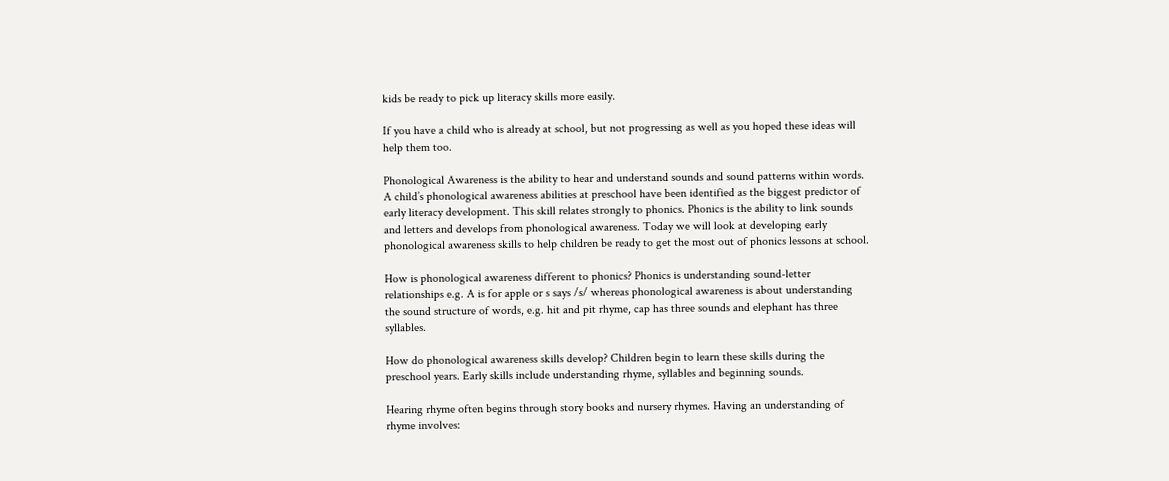kids be ready to pick up literacy skills more easily.

If you have a child who is already at school, but not progressing as well as you hoped these ideas will help them too.

Phonological Awareness is the ability to hear and understand sounds and sound patterns within words. A child’s phonological awareness abilities at preschool have been identified as the biggest predictor of early literacy development. This skill relates strongly to phonics. Phonics is the ability to link sounds and letters and develops from phonological awareness. Today we will look at developing early phonological awareness skills to help children be ready to get the most out of phonics lessons at school.

How is phonological awareness different to phonics? Phonics is understanding sound-letter relationships e.g. A is for apple or s says /s/ whereas phonological awareness is about understanding the sound structure of words, e.g. hit and pit rhyme, cap has three sounds and elephant has three syllables.

How do phonological awareness skills develop? Children begin to learn these skills during the preschool years. Early skills include understanding rhyme, syllables and beginning sounds.

Hearing rhyme often begins through story books and nursery rhymes. Having an understanding of rhyme involves: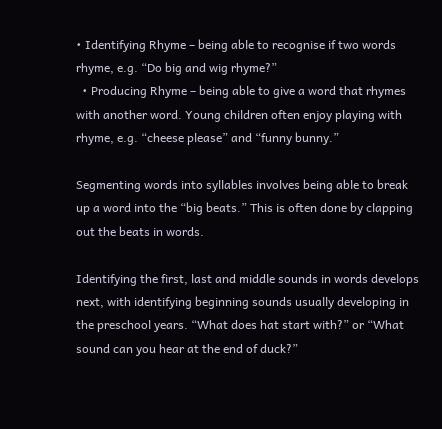• Identifying Rhyme – being able to recognise if two words rhyme, e.g. “Do big and wig rhyme?”
  • Producing Rhyme – being able to give a word that rhymes with another word. Young children often enjoy playing with rhyme, e.g. “cheese please” and “funny bunny.”

Segmenting words into syllables involves being able to break up a word into the “big beats.” This is often done by clapping out the beats in words.

Identifying the first, last and middle sounds in words develops next, with identifying beginning sounds usually developing in the preschool years. “What does hat start with?” or “What sound can you hear at the end of duck?”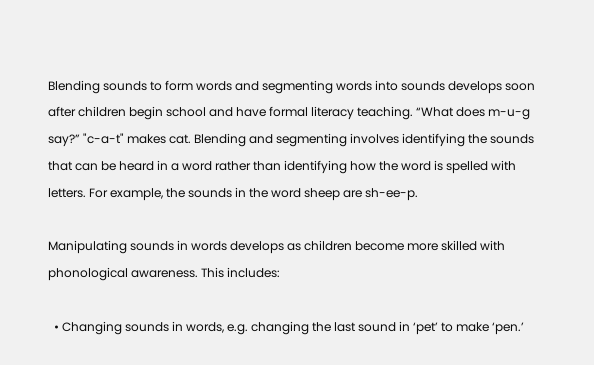Blending sounds to form words and segmenting words into sounds develops soon after children begin school and have formal literacy teaching. “What does m-u-g say?” "c-a-t" makes cat. Blending and segmenting involves identifying the sounds that can be heard in a word rather than identifying how the word is spelled with letters. For example, the sounds in the word sheep are sh-ee-p.

Manipulating sounds in words develops as children become more skilled with phonological awareness. This includes:

  • Changing sounds in words, e.g. changing the last sound in ‘pet’ to make ‘pen.’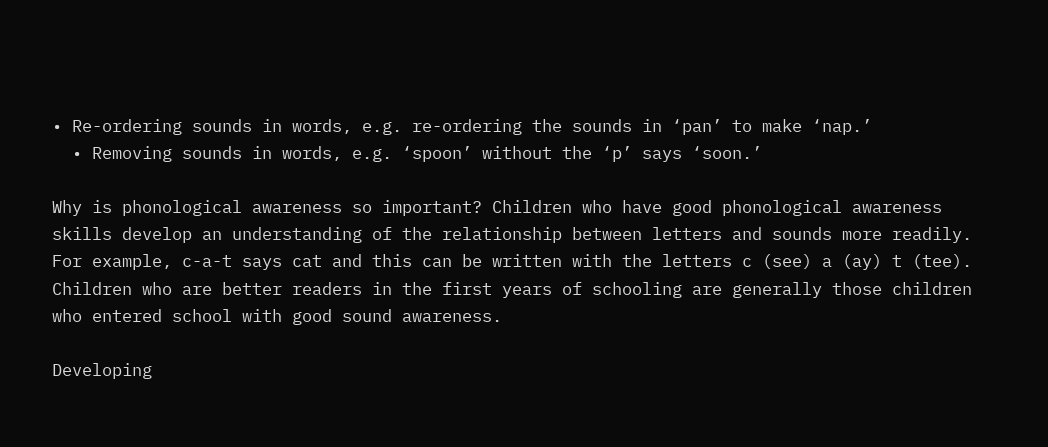• Re-ordering sounds in words, e.g. re-ordering the sounds in ‘pan’ to make ‘nap.’
  • Removing sounds in words, e.g. ‘spoon’ without the ‘p’ says ‘soon.’

Why is phonological awareness so important? Children who have good phonological awareness skills develop an understanding of the relationship between letters and sounds more readily. For example, c-a-t says cat and this can be written with the letters c (see) a (ay) t (tee). Children who are better readers in the first years of schooling are generally those children who entered school with good sound awareness.

Developing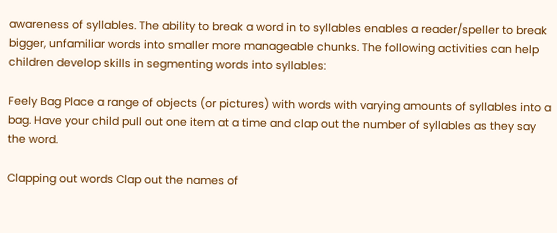awareness of syllables. The ability to break a word in to syllables enables a reader/speller to break bigger, unfamiliar words into smaller more manageable chunks. The following activities can help children develop skills in segmenting words into syllables:

Feely Bag Place a range of objects (or pictures) with words with varying amounts of syllables into a bag. Have your child pull out one item at a time and clap out the number of syllables as they say the word.

Clapping out words Clap out the names of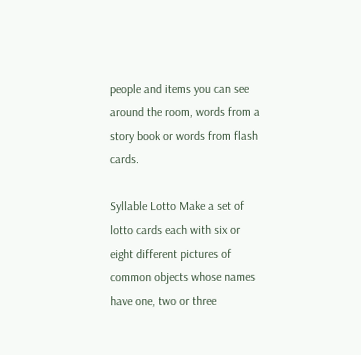people and items you can see around the room, words from a story book or words from flash cards.

Syllable Lotto Make a set of lotto cards each with six or eight different pictures of common objects whose names have one, two or three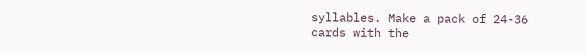syllables. Make a pack of 24-36 cards with the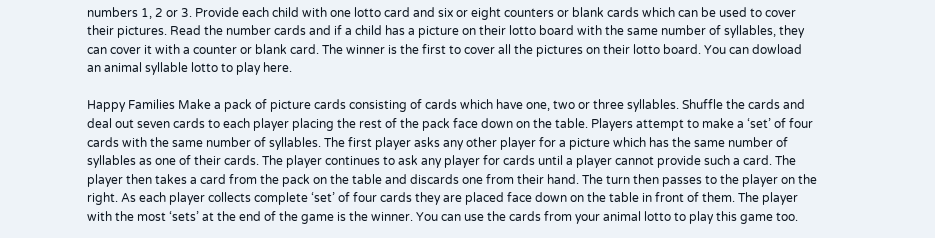numbers 1, 2 or 3. Provide each child with one lotto card and six or eight counters or blank cards which can be used to cover their pictures. Read the number cards and if a child has a picture on their lotto board with the same number of syllables, they can cover it with a counter or blank card. The winner is the first to cover all the pictures on their lotto board. You can dowload an animal syllable lotto to play here.

Happy Families Make a pack of picture cards consisting of cards which have one, two or three syllables. Shuffle the cards and deal out seven cards to each player placing the rest of the pack face down on the table. Players attempt to make a ‘set’ of four cards with the same number of syllables. The first player asks any other player for a picture which has the same number of syllables as one of their cards. The player continues to ask any player for cards until a player cannot provide such a card. The player then takes a card from the pack on the table and discards one from their hand. The turn then passes to the player on the right. As each player collects complete ‘set’ of four cards they are placed face down on the table in front of them. The player with the most ‘sets’ at the end of the game is the winner. You can use the cards from your animal lotto to play this game too.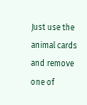Just use the animal cards and remove one of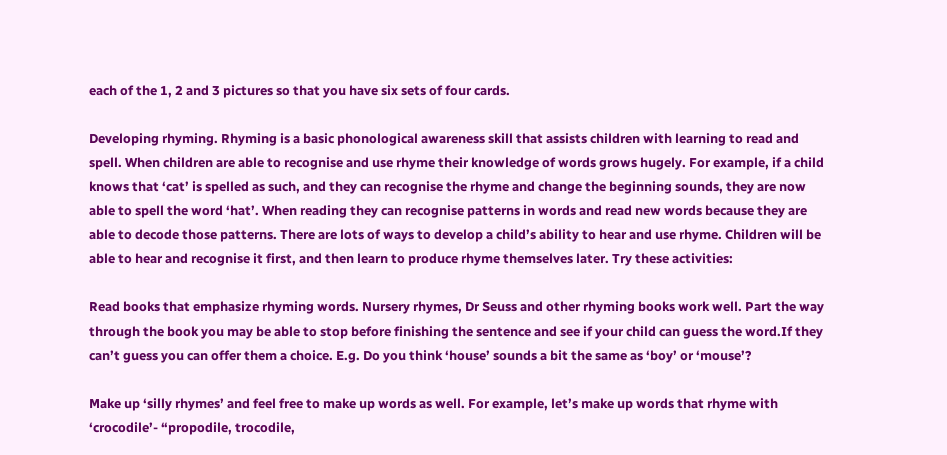each of the 1, 2 and 3 pictures so that you have six sets of four cards.

Developing rhyming. Rhyming is a basic phonological awareness skill that assists children with learning to read and spell. When children are able to recognise and use rhyme their knowledge of words grows hugely. For example, if a child knows that ‘cat’ is spelled as such, and they can recognise the rhyme and change the beginning sounds, they are now able to spell the word ‘hat’. When reading they can recognise patterns in words and read new words because they are able to decode those patterns. There are lots of ways to develop a child’s ability to hear and use rhyme. Children will be able to hear and recognise it first, and then learn to produce rhyme themselves later. Try these activities:

Read books that emphasize rhyming words. Nursery rhymes, Dr Seuss and other rhyming books work well. Part the way through the book you may be able to stop before finishing the sentence and see if your child can guess the word.If they can’t guess you can offer them a choice. E.g. Do you think ‘house’ sounds a bit the same as ‘boy’ or ‘mouse’?

Make up ‘silly rhymes’ and feel free to make up words as well. For example, let’s make up words that rhyme with ‘crocodile’- “propodile, trocodile,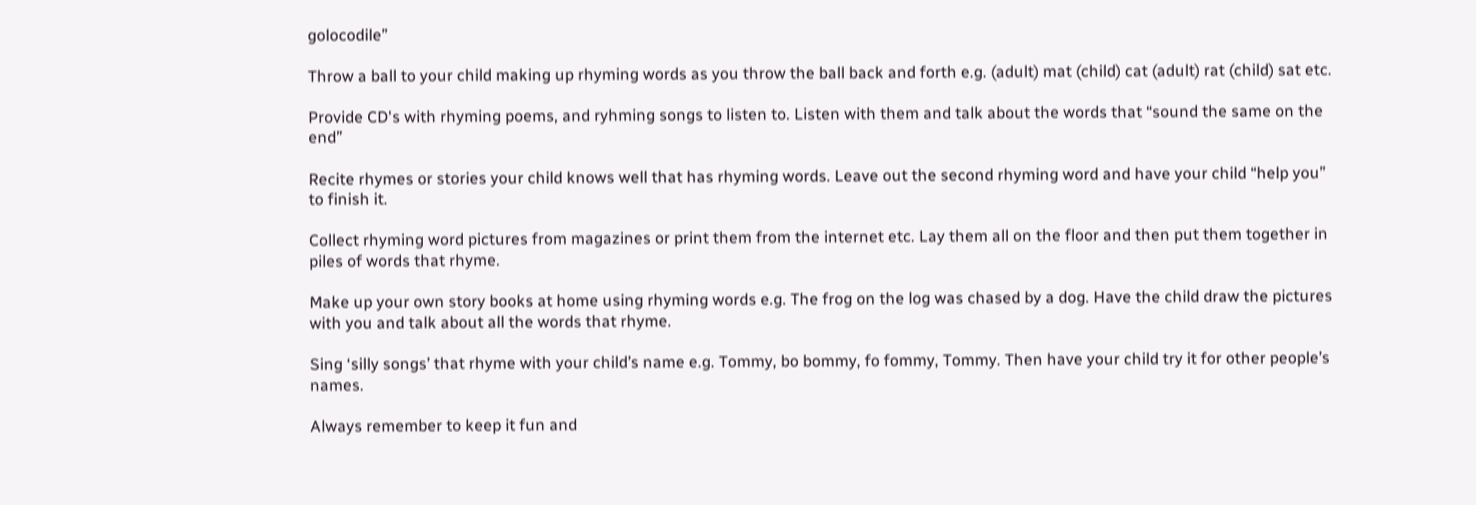golocodile”

Throw a ball to your child making up rhyming words as you throw the ball back and forth e.g. (adult) mat (child) cat (adult) rat (child) sat etc.

Provide CD's with rhyming poems, and ryhming songs to listen to. Listen with them and talk about the words that “sound the same on the end”

Recite rhymes or stories your child knows well that has rhyming words. Leave out the second rhyming word and have your child “help you” to finish it.

Collect rhyming word pictures from magazines or print them from the internet etc. Lay them all on the floor and then put them together in piles of words that rhyme.

Make up your own story books at home using rhyming words e.g. The frog on the log was chased by a dog. Have the child draw the pictures with you and talk about all the words that rhyme.

Sing ‘silly songs’ that rhyme with your child’s name e.g. Tommy, bo bommy, fo fommy, Tommy. Then have your child try it for other people’s names.

Always remember to keep it fun and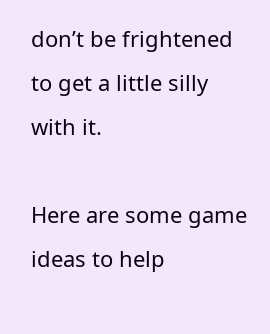don’t be frightened to get a little silly with it.

Here are some game ideas to help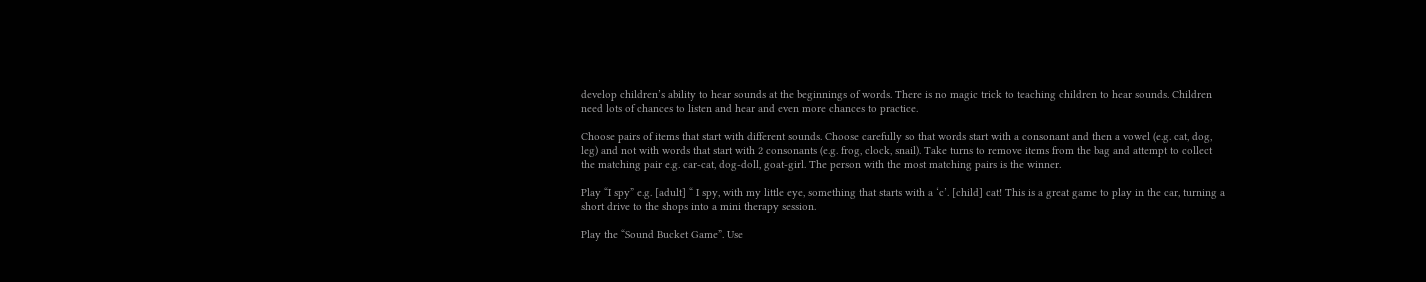develop children’s ability to hear sounds at the beginnings of words. There is no magic trick to teaching children to hear sounds. Children need lots of chances to listen and hear and even more chances to practice.

Choose pairs of items that start with different sounds. Choose carefully so that words start with a consonant and then a vowel (e.g. cat, dog, leg) and not with words that start with 2 consonants (e.g. frog, clock, snail). Take turns to remove items from the bag and attempt to collect the matching pair e.g. car-cat, dog-doll, goat-girl. The person with the most matching pairs is the winner.

Play “I spy” e.g. [adult] “ I spy, with my little eye, something that starts with a ‘c’. [child] cat! This is a great game to play in the car, turning a short drive to the shops into a mini therapy session.

Play the “Sound Bucket Game”. Use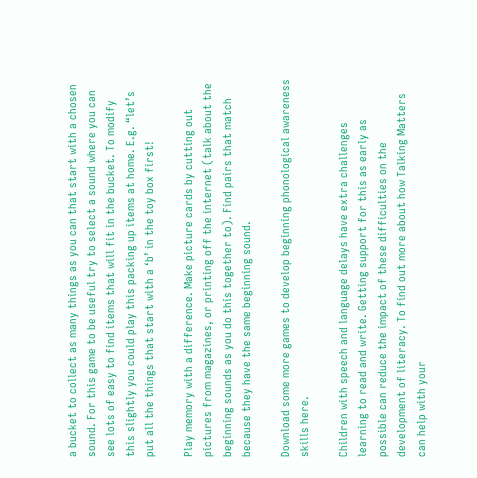a bucket to collect as many things as you can that start with a chosen sound. For this game to be useful try to select a sound where you can see lots of easy to find items that will fit in the bucket. To modify this slightly you could play this packing up items at home. E.g. “let’s put all the things that start with a ‘b’ in the toy box first!

Play memory with a difference. Make picture cards by cutting out pictures from magazines, or printing off the internet (talk about the beginning sounds as you do this together to). Find pairs that match because they have the same beginning sound.

Download some more games to develop beginning phonological awareness skills here.

Children with speech and language delays have extra challenges learning to read and write. Getting support for this as early as possible can reduce the impact of these difficulties on the development of literacy. To find out more about how Talking Matters can help with your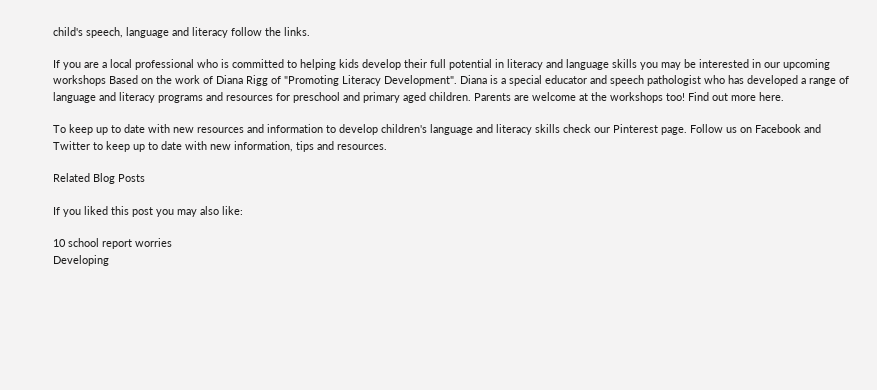child's speech, language and literacy follow the links.

If you are a local professional who is committed to helping kids develop their full potential in literacy and language skills you may be interested in our upcoming workshops Based on the work of Diana Rigg of "Promoting Literacy Development". Diana is a special educator and speech pathologist who has developed a range of language and literacy programs and resources for preschool and primary aged children. Parents are welcome at the workshops too! Find out more here.

To keep up to date with new resources and information to develop children's language and literacy skills check our Pinterest page. Follow us on Facebook and Twitter to keep up to date with new information, tips and resources.

Related Blog Posts

If you liked this post you may also like:

10 school report worries
Developing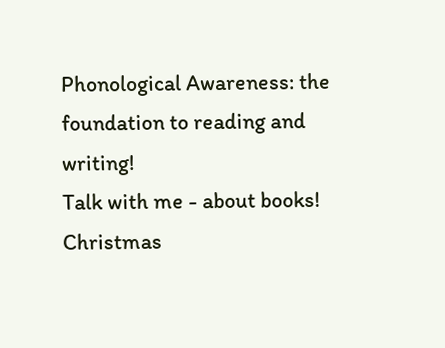Phonological Awareness: the foundation to reading and writing!
Talk with me - about books!
Christmas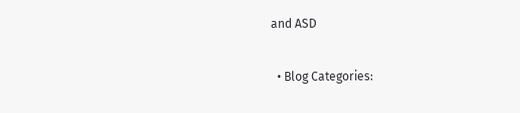and ASD

  • Blog Categories: